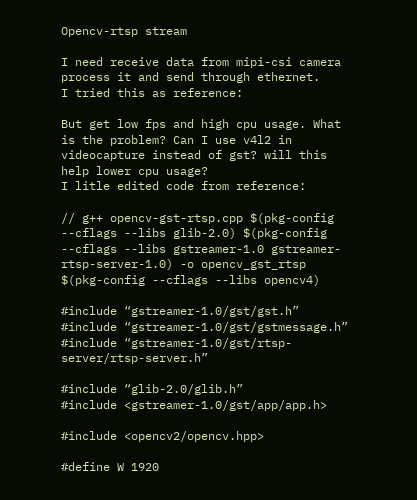Opencv-rtsp stream

I need receive data from mipi-csi camera process it and send through ethernet.
I tried this as reference:

But get low fps and high cpu usage. What is the problem? Can I use v4l2 in videocapture instead of gst? will this help lower cpu usage?
I litle edited code from reference:

// g++ opencv-gst-rtsp.cpp $(pkg-config --cflags --libs glib-2.0) $(pkg-config --cflags --libs gstreamer-1.0 gstreamer-rtsp-server-1.0) -o opencv_gst_rtsp $(pkg-config --cflags --libs opencv4)

#include “gstreamer-1.0/gst/gst.h”
#include “gstreamer-1.0/gst/gstmessage.h”
#include “gstreamer-1.0/gst/rtsp-server/rtsp-server.h”

#include “glib-2.0/glib.h”
#include <gstreamer-1.0/gst/app/app.h>

#include <opencv2/opencv.hpp>

#define W 1920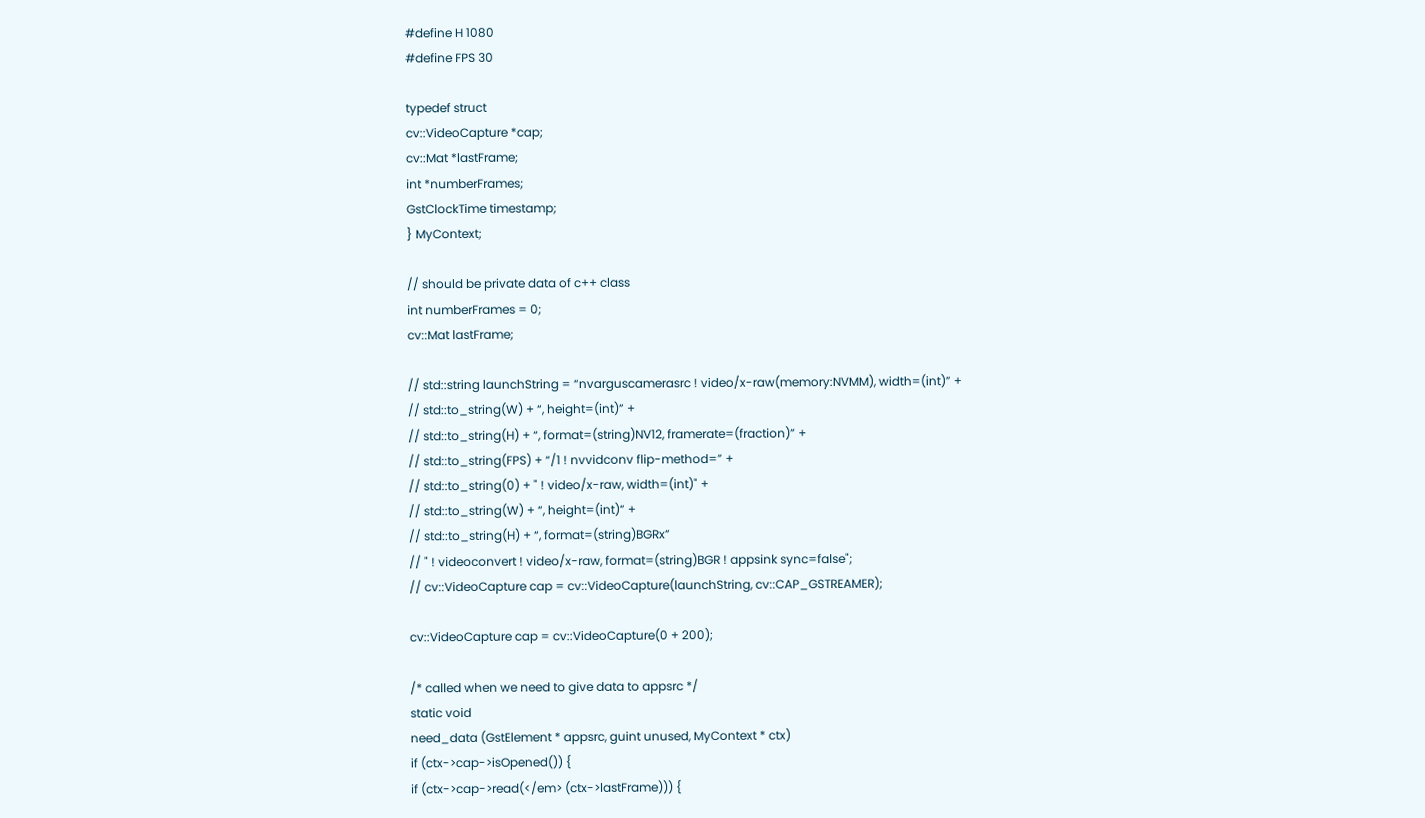#define H 1080
#define FPS 30

typedef struct
cv::VideoCapture *cap;
cv::Mat *lastFrame;
int *numberFrames;
GstClockTime timestamp;
} MyContext;

// should be private data of c++ class
int numberFrames = 0;
cv::Mat lastFrame;

// std::string launchString = “nvarguscamerasrc ! video/x-raw(memory:NVMM), width=(int)” +
// std::to_string(W) + “, height=(int)” +
// std::to_string(H) + “, format=(string)NV12, framerate=(fraction)” +
// std::to_string(FPS) + “/1 ! nvvidconv flip-method=” +
// std::to_string(0) + " ! video/x-raw, width=(int)" +
// std::to_string(W) + “, height=(int)” +
// std::to_string(H) + “, format=(string)BGRx”
// " ! videoconvert ! video/x-raw, format=(string)BGR ! appsink sync=false";
// cv::VideoCapture cap = cv::VideoCapture(launchString, cv::CAP_GSTREAMER);

cv::VideoCapture cap = cv::VideoCapture(0 + 200);

/* called when we need to give data to appsrc */
static void
need_data (GstElement * appsrc, guint unused, MyContext * ctx)
if (ctx->cap->isOpened()) {
if (ctx->cap->read(</em> (ctx->lastFrame))) {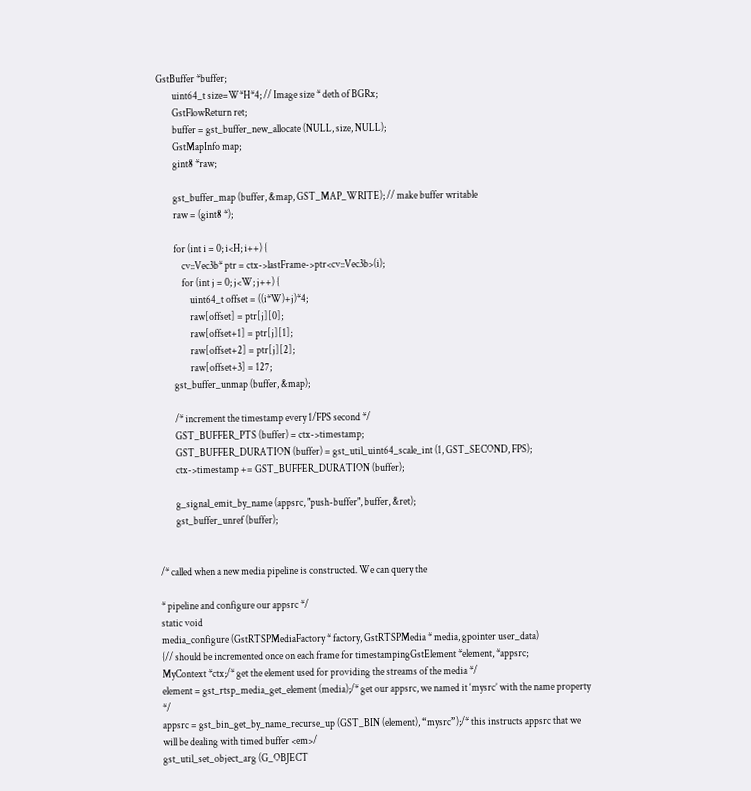GstBuffer *buffer;
        uint64_t size=W*H*4; // Image size * deth of BGRx;
        GstFlowReturn ret;
        buffer = gst_buffer_new_allocate (NULL, size, NULL);
        GstMapInfo map;
        gint8 *raw;

        gst_buffer_map (buffer, &map, GST_MAP_WRITE); // make buffer writable
        raw = (gint8 *);

        for (int i = 0; i<H; i++) {
            cv::Vec3b* ptr = ctx->lastFrame->ptr<cv::Vec3b>(i);
            for (int j = 0; j<W; j++) {
                uint64_t offset = ((i*W)+j)*4;
                raw[offset] = ptr[j][0];
                raw[offset+1] = ptr[j][1];
                raw[offset+2] = ptr[j][2];
                raw[offset+3] = 127;
        gst_buffer_unmap (buffer, &map);

        /* increment the timestamp every 1/FPS second */
        GST_BUFFER_PTS (buffer) = ctx->timestamp;
        GST_BUFFER_DURATION (buffer) = gst_util_uint64_scale_int (1, GST_SECOND, FPS);
        ctx->timestamp += GST_BUFFER_DURATION (buffer);

        g_signal_emit_by_name (appsrc, "push-buffer", buffer, &ret);
        gst_buffer_unref (buffer);


/* called when a new media pipeline is constructed. We can query the

* pipeline and configure our appsrc */
static void
media_configure (GstRTSPMediaFactory * factory, GstRTSPMedia * media, gpointer user_data)
{// should be incremented once on each frame for timestampingGstElement *element, *appsrc;
MyContext *ctx;/* get the element used for providing the streams of the media */
element = gst_rtsp_media_get_element (media);/* get our appsrc, we named it ‘mysrc’ with the name property */
appsrc = gst_bin_get_by_name_recurse_up (GST_BIN (element), “mysrc”);/* this instructs appsrc that we will be dealing with timed buffer <em>/
gst_util_set_object_arg (G_OBJECT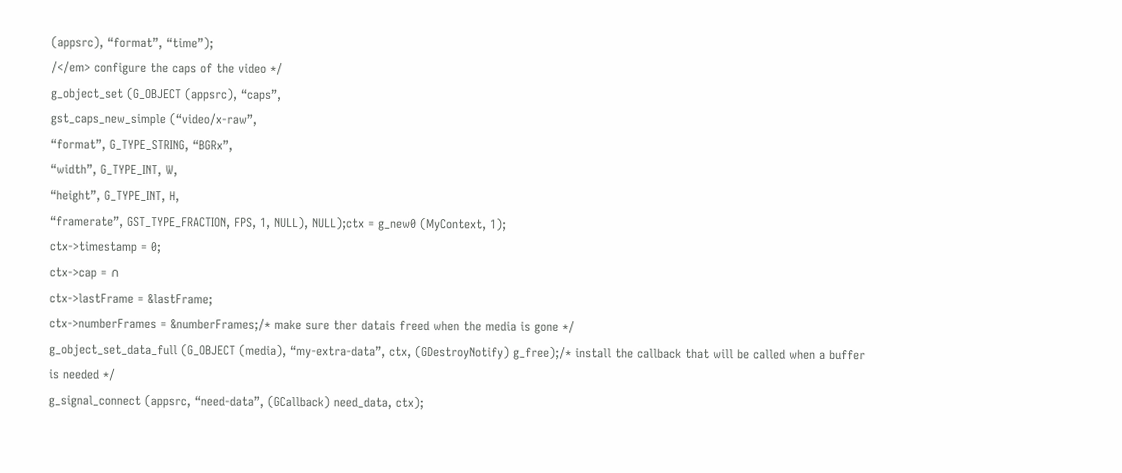(appsrc), “format”, “time”);
/</em> configure the caps of the video */
g_object_set (G_OBJECT (appsrc), “caps”,
gst_caps_new_simple (“video/x-raw”,
“format”, G_TYPE_STRING, “BGRx”,
“width”, G_TYPE_INT, W,
“height”, G_TYPE_INT, H,
“framerate”, GST_TYPE_FRACTION, FPS, 1, NULL), NULL);ctx = g_new0 (MyContext, 1);
ctx->timestamp = 0;
ctx->cap = ∩
ctx->lastFrame = &lastFrame;
ctx->numberFrames = &numberFrames;/* make sure ther datais freed when the media is gone */
g_object_set_data_full (G_OBJECT (media), “my-extra-data”, ctx, (GDestroyNotify) g_free);/* install the callback that will be called when a buffer is needed */
g_signal_connect (appsrc, “need-data”, (GCallback) need_data, ctx);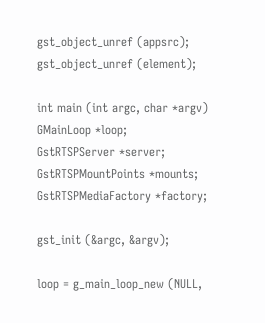gst_object_unref (appsrc);
gst_object_unref (element);

int main (int argc, char *argv)
GMainLoop *loop;
GstRTSPServer *server;
GstRTSPMountPoints *mounts;
GstRTSPMediaFactory *factory;

gst_init (&argc, &argv);

loop = g_main_loop_new (NULL,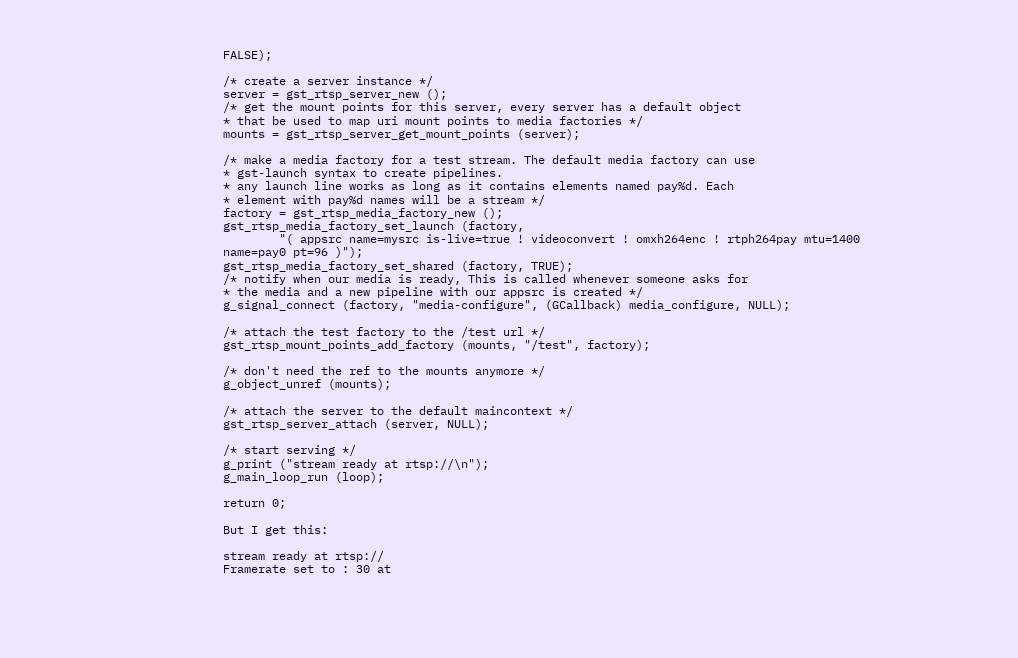FALSE);

/* create a server instance */
server = gst_rtsp_server_new ();
/* get the mount points for this server, every server has a default object
* that be used to map uri mount points to media factories */
mounts = gst_rtsp_server_get_mount_points (server);

/* make a media factory for a test stream. The default media factory can use
* gst-launch syntax to create pipelines.
* any launch line works as long as it contains elements named pay%d. Each
* element with pay%d names will be a stream */
factory = gst_rtsp_media_factory_new ();
gst_rtsp_media_factory_set_launch (factory,
        "( appsrc name=mysrc is-live=true ! videoconvert ! omxh264enc ! rtph264pay mtu=1400 name=pay0 pt=96 )");
gst_rtsp_media_factory_set_shared (factory, TRUE);
/* notify when our media is ready, This is called whenever someone asks for
* the media and a new pipeline with our appsrc is created */
g_signal_connect (factory, "media-configure", (GCallback) media_configure, NULL);

/* attach the test factory to the /test url */
gst_rtsp_mount_points_add_factory (mounts, "/test", factory);

/* don't need the ref to the mounts anymore */
g_object_unref (mounts);

/* attach the server to the default maincontext */
gst_rtsp_server_attach (server, NULL);

/* start serving */
g_print ("stream ready at rtsp://\n");
g_main_loop_run (loop);

return 0;

But I get this:

stream ready at rtsp://
Framerate set to : 30 at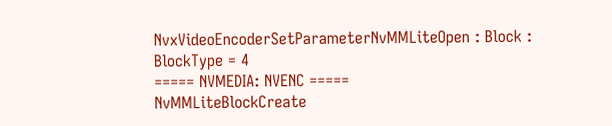NvxVideoEncoderSetParameterNvMMLiteOpen : Block : BlockType = 4
===== NVMEDIA: NVENC =====
NvMMLiteBlockCreate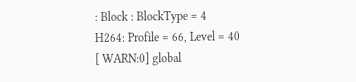: Block : BlockType = 4
H264: Profile = 66, Level = 40
[ WARN:0] global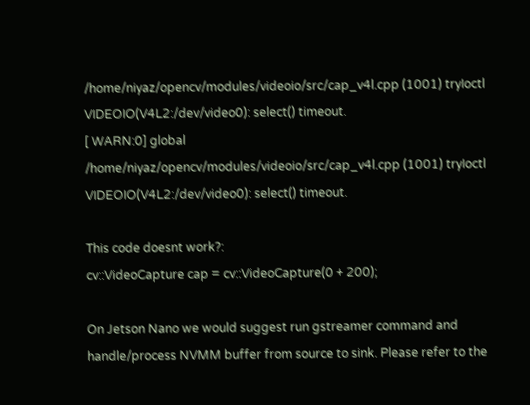/home/niyaz/opencv/modules/videoio/src/cap_v4l.cpp (1001) tryIoctl VIDEOIO(V4L2:/dev/video0): select() timeout.
[ WARN:0] global /home/niyaz/opencv/modules/videoio/src/cap_v4l.cpp (1001) tryIoctl VIDEOIO(V4L2:/dev/video0): select() timeout.

This code doesnt work?:
cv::VideoCapture cap = cv::VideoCapture(0 + 200);

On Jetson Nano we would suggest run gstreamer command and handle/process NVMM buffer from source to sink. Please refer to the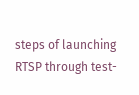steps of launching RTSP through test-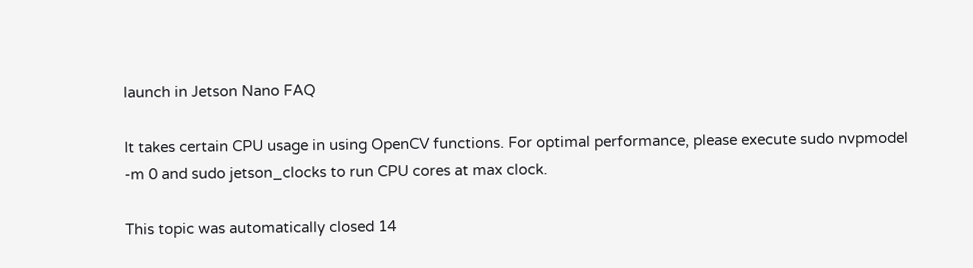launch in Jetson Nano FAQ

It takes certain CPU usage in using OpenCV functions. For optimal performance, please execute sudo nvpmodel -m 0 and sudo jetson_clocks to run CPU cores at max clock.

This topic was automatically closed 14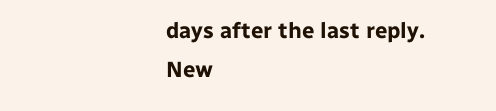days after the last reply. New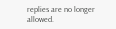replies are no longer allowed.